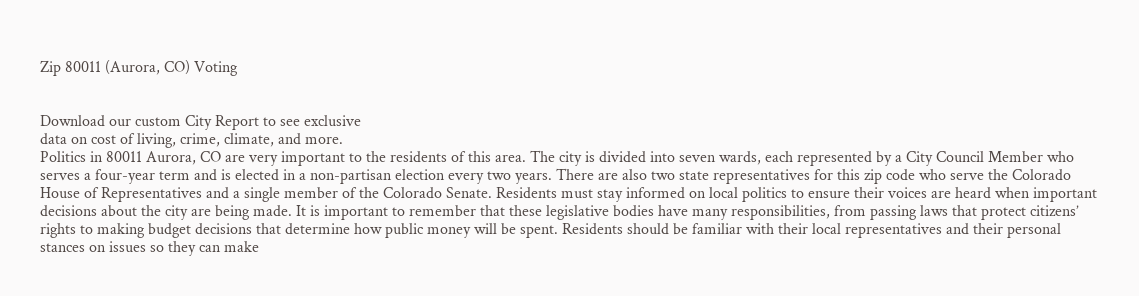Zip 80011 (Aurora, CO) Voting


Download our custom City Report to see exclusive
data on cost of living, crime, climate, and more.
Politics in 80011 Aurora, CO are very important to the residents of this area. The city is divided into seven wards, each represented by a City Council Member who serves a four-year term and is elected in a non-partisan election every two years. There are also two state representatives for this zip code who serve the Colorado House of Representatives and a single member of the Colorado Senate. Residents must stay informed on local politics to ensure their voices are heard when important decisions about the city are being made. It is important to remember that these legislative bodies have many responsibilities, from passing laws that protect citizens’ rights to making budget decisions that determine how public money will be spent. Residents should be familiar with their local representatives and their personal stances on issues so they can make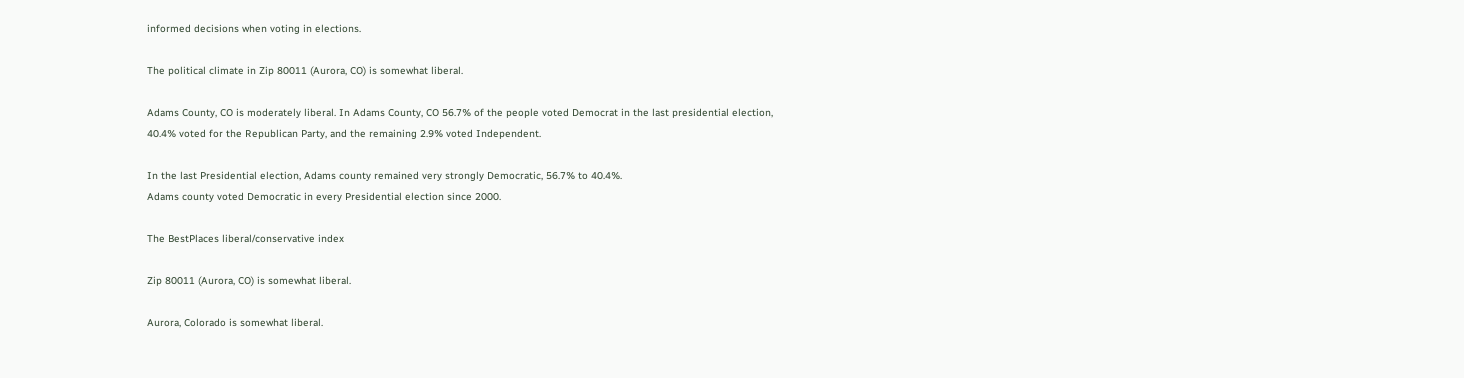informed decisions when voting in elections.

The political climate in Zip 80011 (Aurora, CO) is somewhat liberal.

Adams County, CO is moderately liberal. In Adams County, CO 56.7% of the people voted Democrat in the last presidential election, 40.4% voted for the Republican Party, and the remaining 2.9% voted Independent.

In the last Presidential election, Adams county remained very strongly Democratic, 56.7% to 40.4%.
Adams county voted Democratic in every Presidential election since 2000.

The BestPlaces liberal/conservative index

Zip 80011 (Aurora, CO) is somewhat liberal.

Aurora, Colorado is somewhat liberal.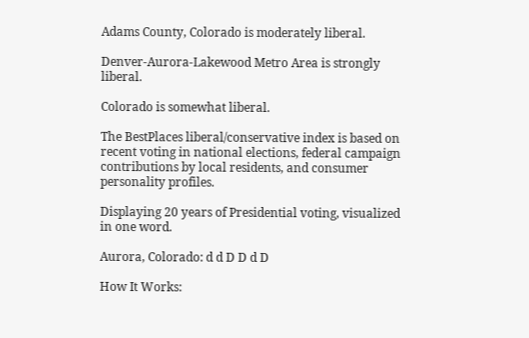Adams County, Colorado is moderately liberal.

Denver-Aurora-Lakewood Metro Area is strongly liberal.

Colorado is somewhat liberal.

The BestPlaces liberal/conservative index is based on recent voting in national elections, federal campaign contributions by local residents, and consumer personality profiles.

Displaying 20 years of Presidential voting, visualized in one word.

Aurora, Colorado: d d D D d D

How It Works: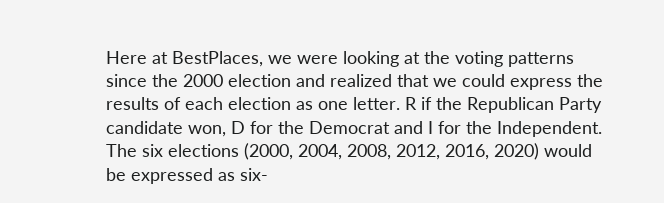Here at BestPlaces, we were looking at the voting patterns since the 2000 election and realized that we could express the results of each election as one letter. R if the Republican Party candidate won, D for the Democrat and I for the Independent. The six elections (2000, 2004, 2008, 2012, 2016, 2020) would be expressed as six-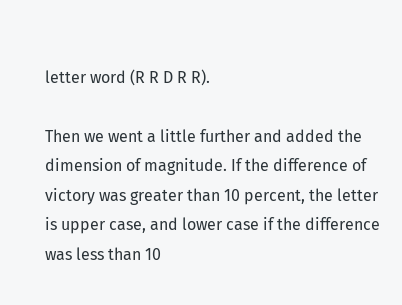letter word (R R D R R).

Then we went a little further and added the dimension of magnitude. If the difference of victory was greater than 10 percent, the letter is upper case, and lower case if the difference was less than 10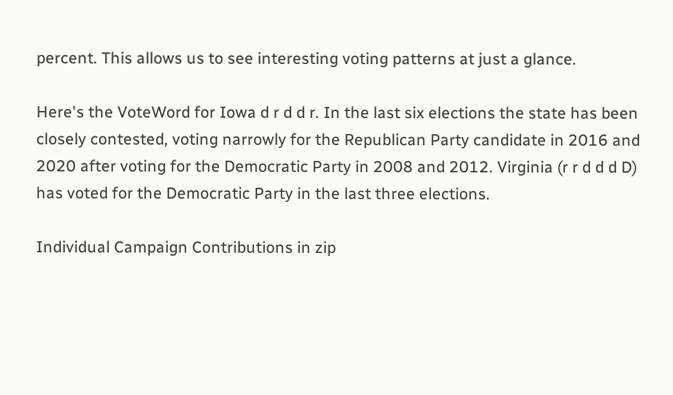percent. This allows us to see interesting voting patterns at just a glance.

Here's the VoteWord for Iowa d r d d r. In the last six elections the state has been closely contested, voting narrowly for the Republican Party candidate in 2016 and 2020 after voting for the Democratic Party in 2008 and 2012. Virginia (r r d d d D) has voted for the Democratic Party in the last three elections.

Individual Campaign Contributions in zip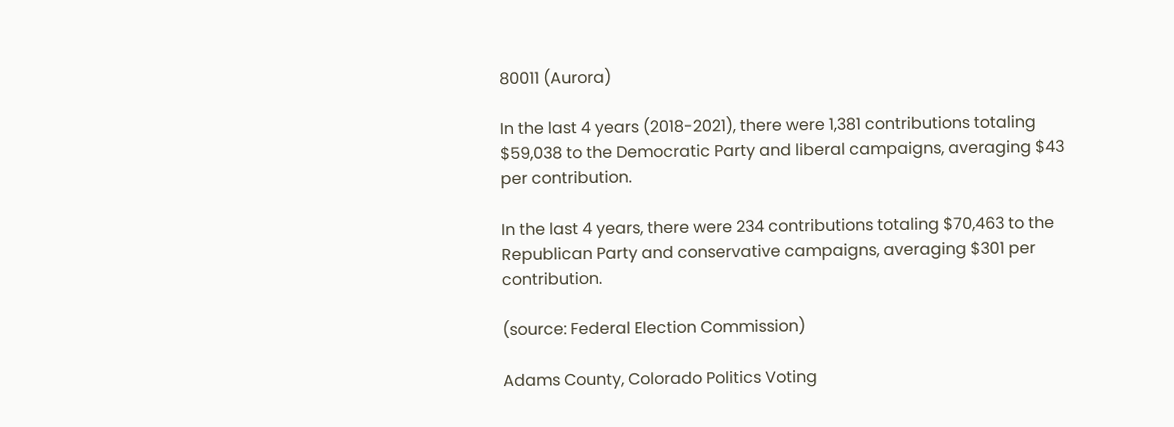80011 (Aurora)

In the last 4 years (2018-2021), there were 1,381 contributions totaling $59,038 to the Democratic Party and liberal campaigns, averaging $43 per contribution.

In the last 4 years, there were 234 contributions totaling $70,463 to the Republican Party and conservative campaigns, averaging $301 per contribution.

(source: Federal Election Commission)

Adams County, Colorado Politics Voting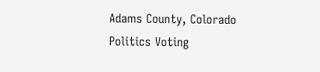Adams County, Colorado Politics Voting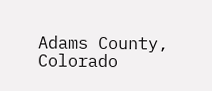Adams County, Colorado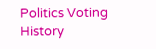Politics Voting History